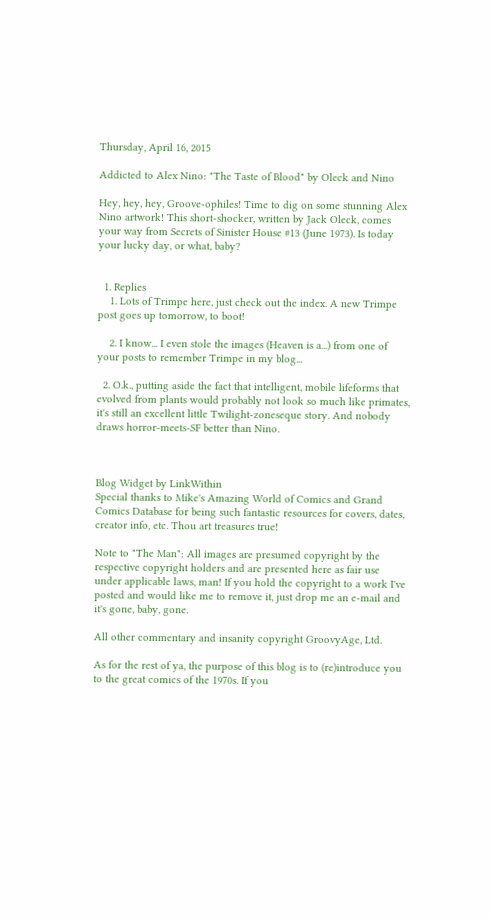Thursday, April 16, 2015

Addicted to Alex Nino: "The Taste of Blood" by Oleck and Nino

Hey, hey, hey, Groove-ophiles! Time to dig on some stunning Alex Nino artwork! This short-shocker, written by Jack Oleck, comes your way from Secrets of Sinister House #13 (June 1973). Is today your lucky day, or what, baby?


  1. Replies
    1. Lots of Trimpe here, just check out the index. A new Trimpe post goes up tomorrow, to boot!

    2. I know... I even stole the images (Heaven is a...) from one of your posts to remember Trimpe in my blog...

  2. O.k., putting aside the fact that intelligent, mobile lifeforms that evolved from plants would probably not look so much like primates, it's still an excellent little Twilight-zoneseque story. And nobody draws horror-meets-SF better than Nino.



Blog Widget by LinkWithin
Special thanks to Mike's Amazing World of Comics and Grand Comics Database for being such fantastic resources for covers, dates, creator info, etc. Thou art treasures true!

Note to "The Man": All images are presumed copyright by the respective copyright holders and are presented here as fair use under applicable laws, man! If you hold the copyright to a work I've posted and would like me to remove it, just drop me an e-mail and it's gone, baby, gone.

All other commentary and insanity copyright GroovyAge, Ltd.

As for the rest of ya, the purpose of this blog is to (re)introduce you to the great comics of the 1970s. If you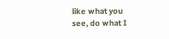like what you see, do what I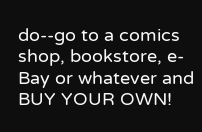do--go to a comics shop, bookstore, e-Bay or whatever and BUY YOUR OWN!